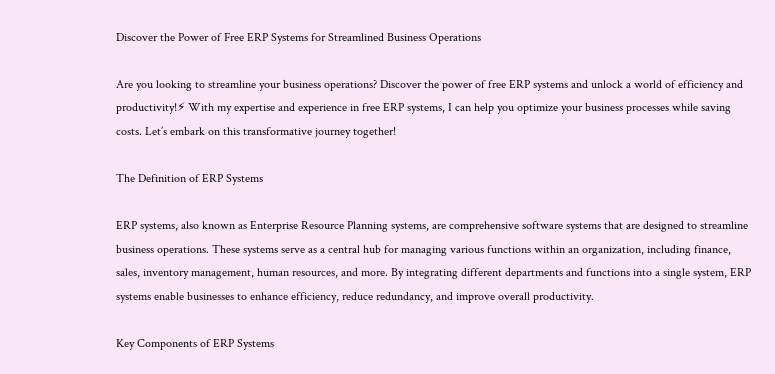Discover the Power of Free ERP Systems for Streamlined Business Operations

Are you looking to streamline your business operations? Discover the power of free ERP systems and unlock a world of efficiency and productivity!⚡ With my expertise and experience in free ERP systems, I can help you optimize your business processes while saving costs. Let’s embark on this transformative journey together!

The Definition of ERP Systems

ERP systems, also known as Enterprise Resource Planning systems, are comprehensive software systems that are designed to streamline business operations. These systems serve as a central hub for managing various functions within an organization, including finance, sales, inventory management, human resources, and more. By integrating different departments and functions into a single system, ERP systems enable businesses to enhance efficiency, reduce redundancy, and improve overall productivity.

Key Components of ERP Systems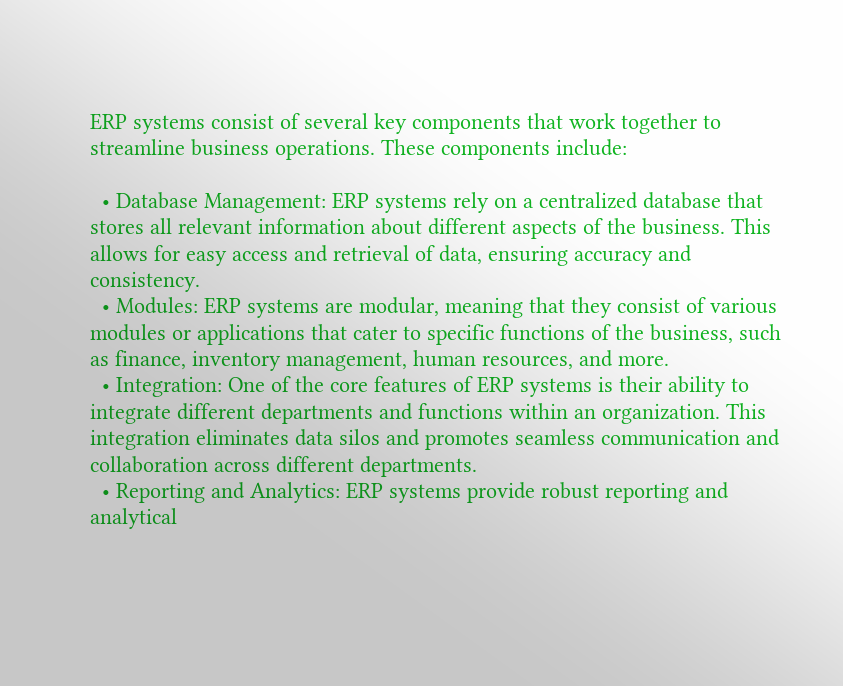ERP systems consist of several key components that work together to streamline business operations. These components include:

  • Database Management: ERP systems rely on a centralized database that stores all relevant information about different aspects of the business. This allows for easy access and retrieval of data, ensuring accuracy and consistency.
  • Modules: ERP systems are modular, meaning that they consist of various modules or applications that cater to specific functions of the business, such as finance, inventory management, human resources, and more.
  • Integration: One of the core features of ERP systems is their ability to integrate different departments and functions within an organization. This integration eliminates data silos and promotes seamless communication and collaboration across different departments.
  • Reporting and Analytics: ERP systems provide robust reporting and analytical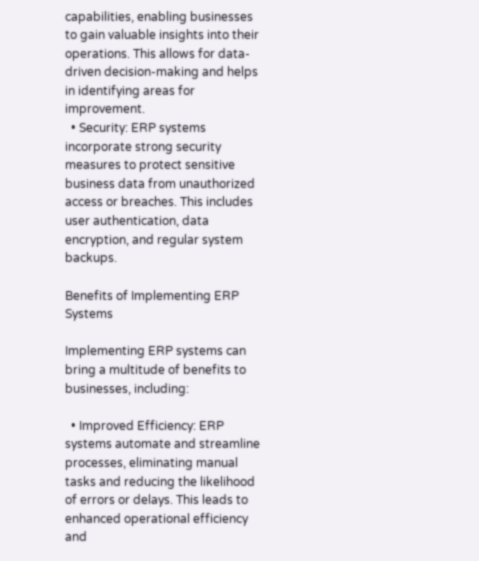capabilities, enabling businesses to gain valuable insights into their operations. This allows for data-driven decision-making and helps in identifying areas for improvement.
  • Security: ERP systems incorporate strong security measures to protect sensitive business data from unauthorized access or breaches. This includes user authentication, data encryption, and regular system backups.

Benefits of Implementing ERP Systems

Implementing ERP systems can bring a multitude of benefits to businesses, including:

  • Improved Efficiency: ERP systems automate and streamline processes, eliminating manual tasks and reducing the likelihood of errors or delays. This leads to enhanced operational efficiency and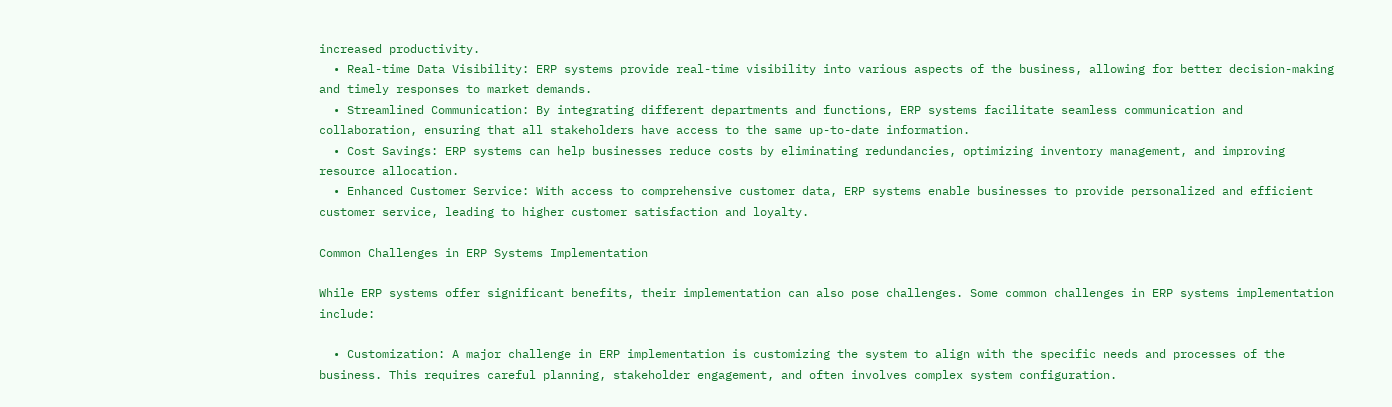increased productivity.
  • Real-time Data Visibility: ERP systems provide real-time visibility into various aspects of the business, allowing for better decision-making and timely responses to market demands.
  • Streamlined Communication: By integrating different departments and functions, ERP systems facilitate seamless communication and collaboration, ensuring that all stakeholders have access to the same up-to-date information.
  • Cost Savings: ERP systems can help businesses reduce costs by eliminating redundancies, optimizing inventory management, and improving resource allocation.
  • Enhanced Customer Service: With access to comprehensive customer data, ERP systems enable businesses to provide personalized and efficient customer service, leading to higher customer satisfaction and loyalty.

Common Challenges in ERP Systems Implementation

While ERP systems offer significant benefits, their implementation can also pose challenges. Some common challenges in ERP systems implementation include:

  • Customization: A major challenge in ERP implementation is customizing the system to align with the specific needs and processes of the business. This requires careful planning, stakeholder engagement, and often involves complex system configuration.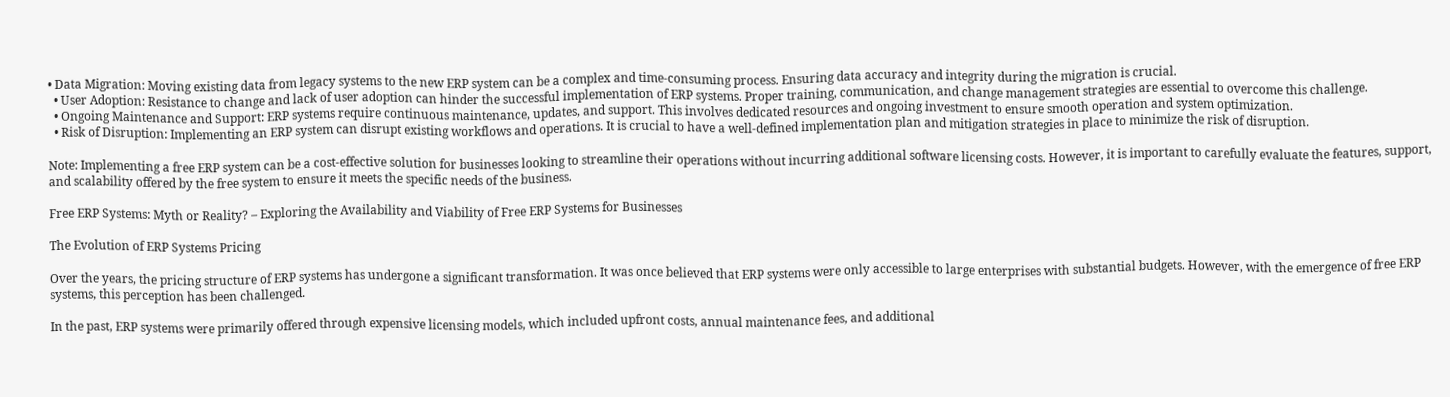• Data Migration: Moving existing data from legacy systems to the new ERP system can be a complex and time-consuming process. Ensuring data accuracy and integrity during the migration is crucial.
  • User Adoption: Resistance to change and lack of user adoption can hinder the successful implementation of ERP systems. Proper training, communication, and change management strategies are essential to overcome this challenge.
  • Ongoing Maintenance and Support: ERP systems require continuous maintenance, updates, and support. This involves dedicated resources and ongoing investment to ensure smooth operation and system optimization.
  • Risk of Disruption: Implementing an ERP system can disrupt existing workflows and operations. It is crucial to have a well-defined implementation plan and mitigation strategies in place to minimize the risk of disruption.

Note: Implementing a free ERP system can be a cost-effective solution for businesses looking to streamline their operations without incurring additional software licensing costs. However, it is important to carefully evaluate the features, support, and scalability offered by the free system to ensure it meets the specific needs of the business.

Free ERP Systems: Myth or Reality? – Exploring the Availability and Viability of Free ERP Systems for Businesses

The Evolution of ERP Systems Pricing

Over the years, the pricing structure of ERP systems has undergone a significant transformation. It was once believed that ERP systems were only accessible to large enterprises with substantial budgets. However, with the emergence of free ERP systems, this perception has been challenged.

In the past, ERP systems were primarily offered through expensive licensing models, which included upfront costs, annual maintenance fees, and additional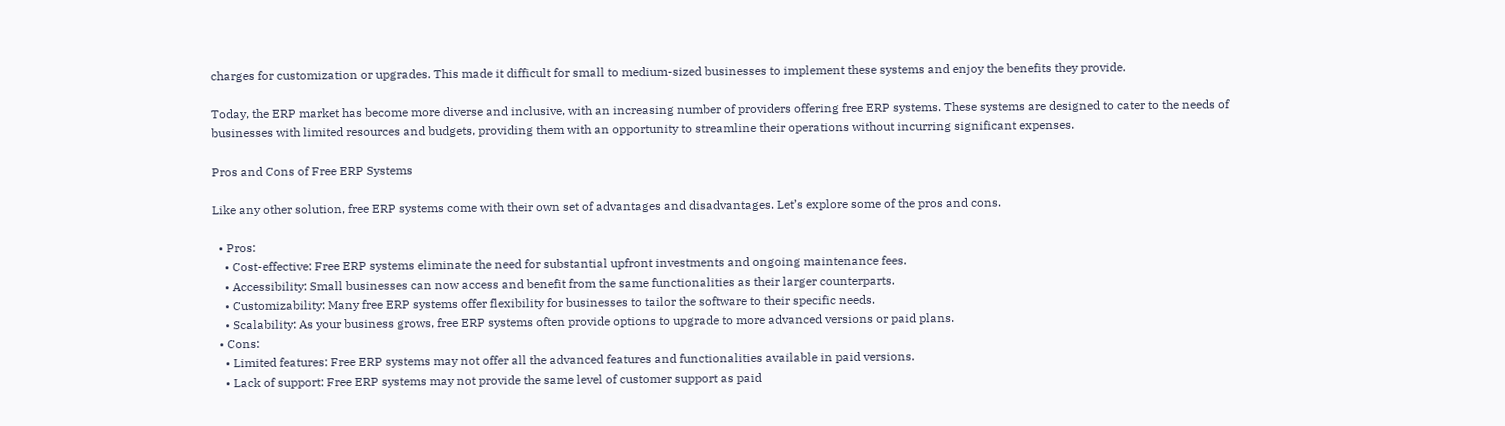charges for customization or upgrades. This made it difficult for small to medium-sized businesses to implement these systems and enjoy the benefits they provide.

Today, the ERP market has become more diverse and inclusive, with an increasing number of providers offering free ERP systems. These systems are designed to cater to the needs of businesses with limited resources and budgets, providing them with an opportunity to streamline their operations without incurring significant expenses.

Pros and Cons of Free ERP Systems

Like any other solution, free ERP systems come with their own set of advantages and disadvantages. Let’s explore some of the pros and cons.

  • Pros:
    • Cost-effective: Free ERP systems eliminate the need for substantial upfront investments and ongoing maintenance fees.
    • Accessibility: Small businesses can now access and benefit from the same functionalities as their larger counterparts.
    • Customizability: Many free ERP systems offer flexibility for businesses to tailor the software to their specific needs.
    • Scalability: As your business grows, free ERP systems often provide options to upgrade to more advanced versions or paid plans.
  • Cons:
    • Limited features: Free ERP systems may not offer all the advanced features and functionalities available in paid versions.
    • Lack of support: Free ERP systems may not provide the same level of customer support as paid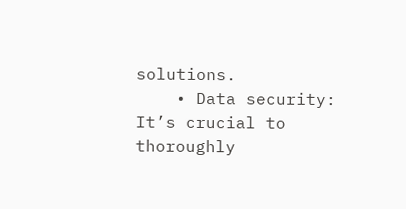solutions.
    • Data security: It’s crucial to thoroughly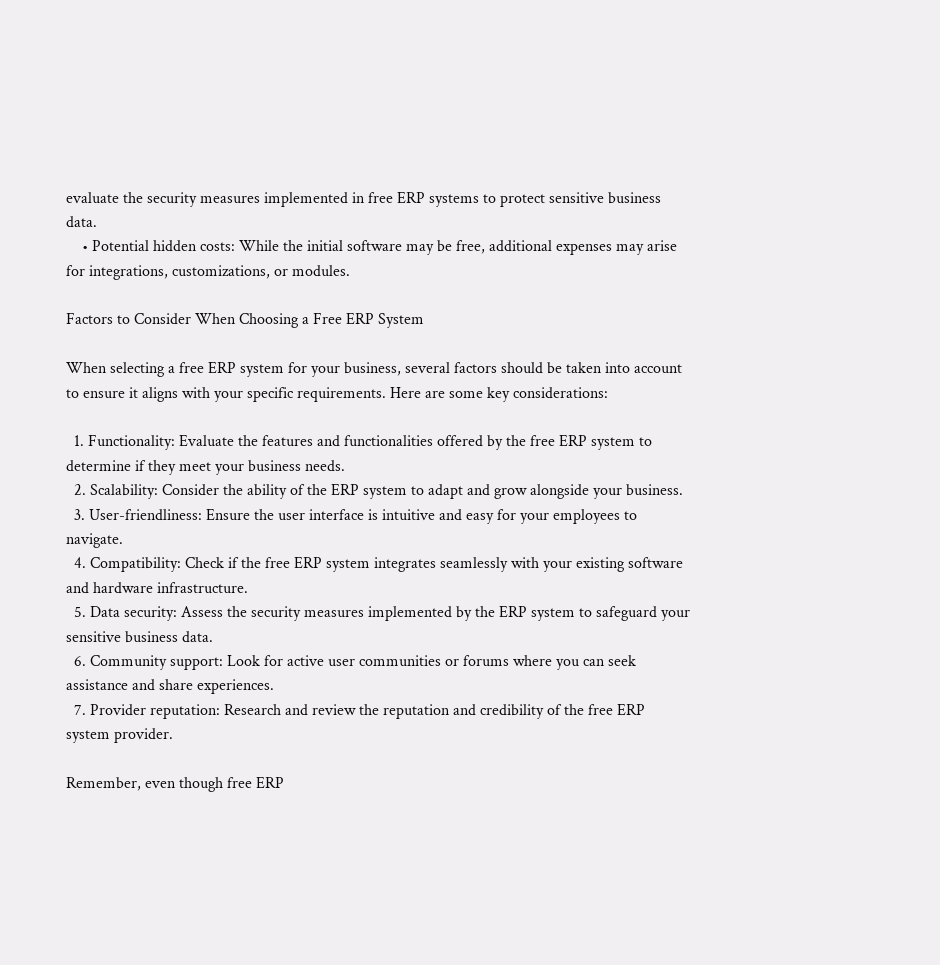evaluate the security measures implemented in free ERP systems to protect sensitive business data.
    • Potential hidden costs: While the initial software may be free, additional expenses may arise for integrations, customizations, or modules.

Factors to Consider When Choosing a Free ERP System

When selecting a free ERP system for your business, several factors should be taken into account to ensure it aligns with your specific requirements. Here are some key considerations:

  1. Functionality: Evaluate the features and functionalities offered by the free ERP system to determine if they meet your business needs.
  2. Scalability: Consider the ability of the ERP system to adapt and grow alongside your business.
  3. User-friendliness: Ensure the user interface is intuitive and easy for your employees to navigate.
  4. Compatibility: Check if the free ERP system integrates seamlessly with your existing software and hardware infrastructure.
  5. Data security: Assess the security measures implemented by the ERP system to safeguard your sensitive business data.
  6. Community support: Look for active user communities or forums where you can seek assistance and share experiences.
  7. Provider reputation: Research and review the reputation and credibility of the free ERP system provider.

Remember, even though free ERP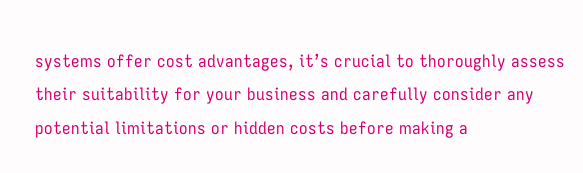systems offer cost advantages, it’s crucial to thoroughly assess their suitability for your business and carefully consider any potential limitations or hidden costs before making a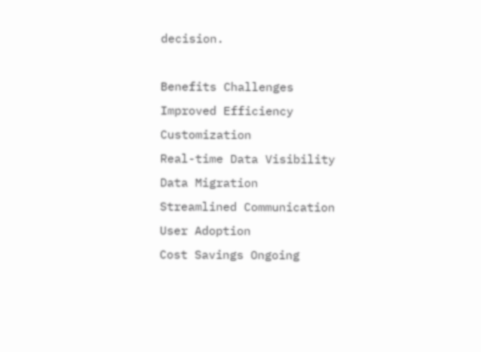decision.

Benefits Challenges
Improved Efficiency Customization
Real-time Data Visibility Data Migration
Streamlined Communication User Adoption
Cost Savings Ongoing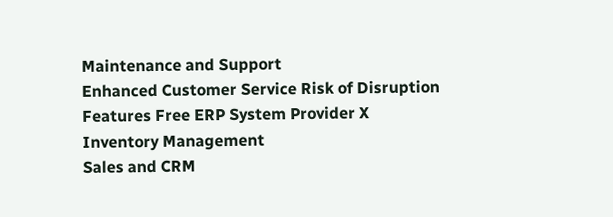Maintenance and Support
Enhanced Customer Service Risk of Disruption
Features Free ERP System Provider X
Inventory Management
Sales and CRM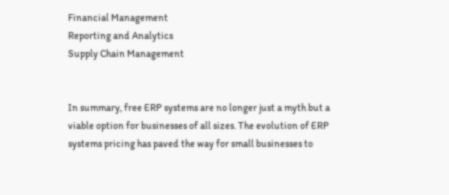Financial Management
Reporting and Analytics
Supply Chain Management


In summary, free ERP systems are no longer just a myth but a viable option for businesses of all sizes. The evolution of ERP systems pricing has paved the way for small businesses to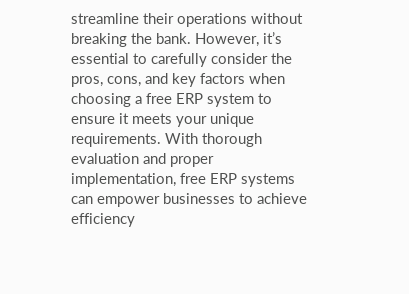streamline their operations without breaking the bank. However, it’s essential to carefully consider the pros, cons, and key factors when choosing a free ERP system to ensure it meets your unique requirements. With thorough evaluation and proper implementation, free ERP systems can empower businesses to achieve efficiency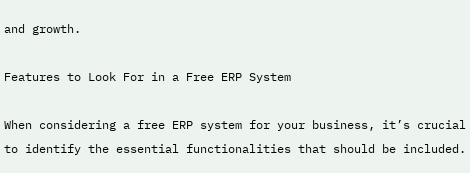and growth.

Features to Look For in a Free ERP System

When considering a free ERP system for your business, it’s crucial to identify the essential functionalities that should be included.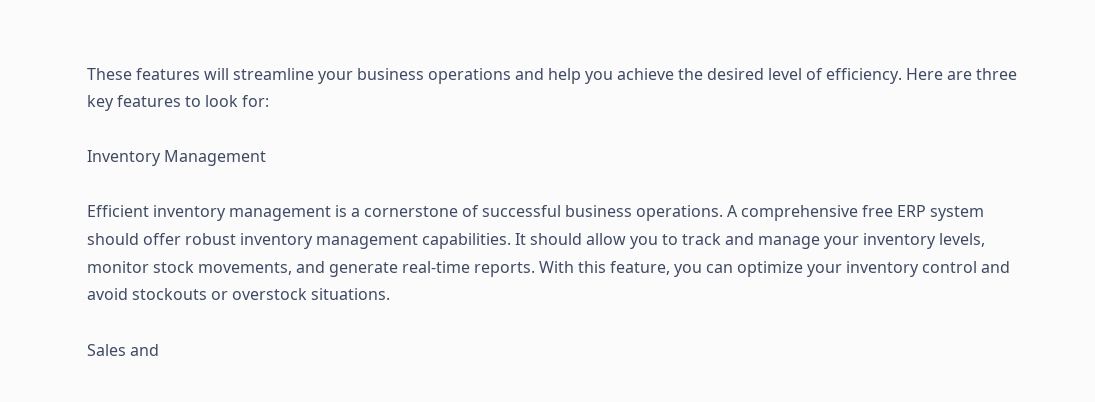These features will streamline your business operations and help you achieve the desired level of efficiency. Here are three key features to look for:

Inventory Management

Efficient inventory management is a cornerstone of successful business operations. A comprehensive free ERP system should offer robust inventory management capabilities. It should allow you to track and manage your inventory levels, monitor stock movements, and generate real-time reports. With this feature, you can optimize your inventory control and avoid stockouts or overstock situations.

Sales and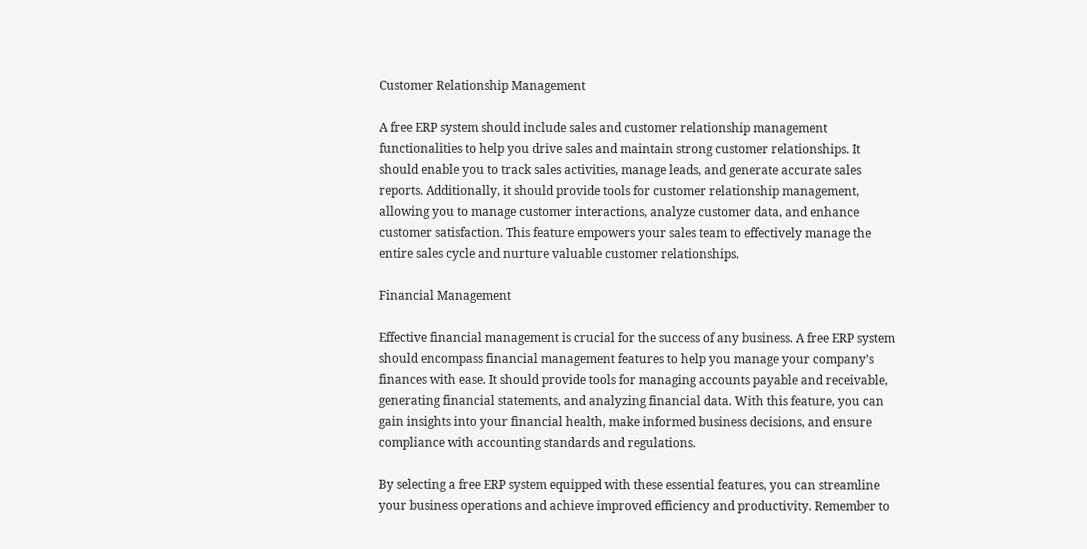Customer Relationship Management

A free ERP system should include sales and customer relationship management functionalities to help you drive sales and maintain strong customer relationships. It should enable you to track sales activities, manage leads, and generate accurate sales reports. Additionally, it should provide tools for customer relationship management, allowing you to manage customer interactions, analyze customer data, and enhance customer satisfaction. This feature empowers your sales team to effectively manage the entire sales cycle and nurture valuable customer relationships.

Financial Management

Effective financial management is crucial for the success of any business. A free ERP system should encompass financial management features to help you manage your company’s finances with ease. It should provide tools for managing accounts payable and receivable, generating financial statements, and analyzing financial data. With this feature, you can gain insights into your financial health, make informed business decisions, and ensure compliance with accounting standards and regulations.

By selecting a free ERP system equipped with these essential features, you can streamline your business operations and achieve improved efficiency and productivity. Remember to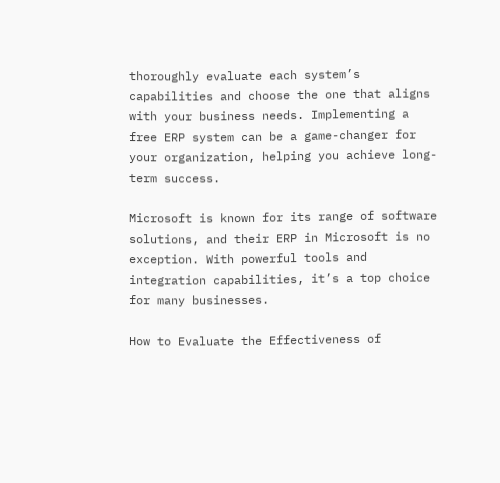thoroughly evaluate each system’s capabilities and choose the one that aligns with your business needs. Implementing a free ERP system can be a game-changer for your organization, helping you achieve long-term success.

Microsoft is known for its range of software solutions, and their ERP in Microsoft is no exception. With powerful tools and integration capabilities, it’s a top choice for many businesses.

How to Evaluate the Effectiveness of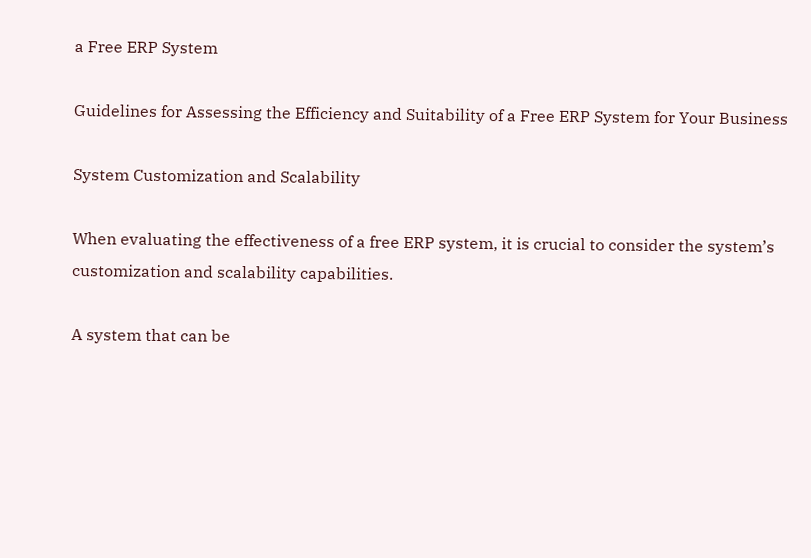a Free ERP System

Guidelines for Assessing the Efficiency and Suitability of a Free ERP System for Your Business

System Customization and Scalability

When evaluating the effectiveness of a free ERP system, it is crucial to consider the system’s customization and scalability capabilities.

A system that can be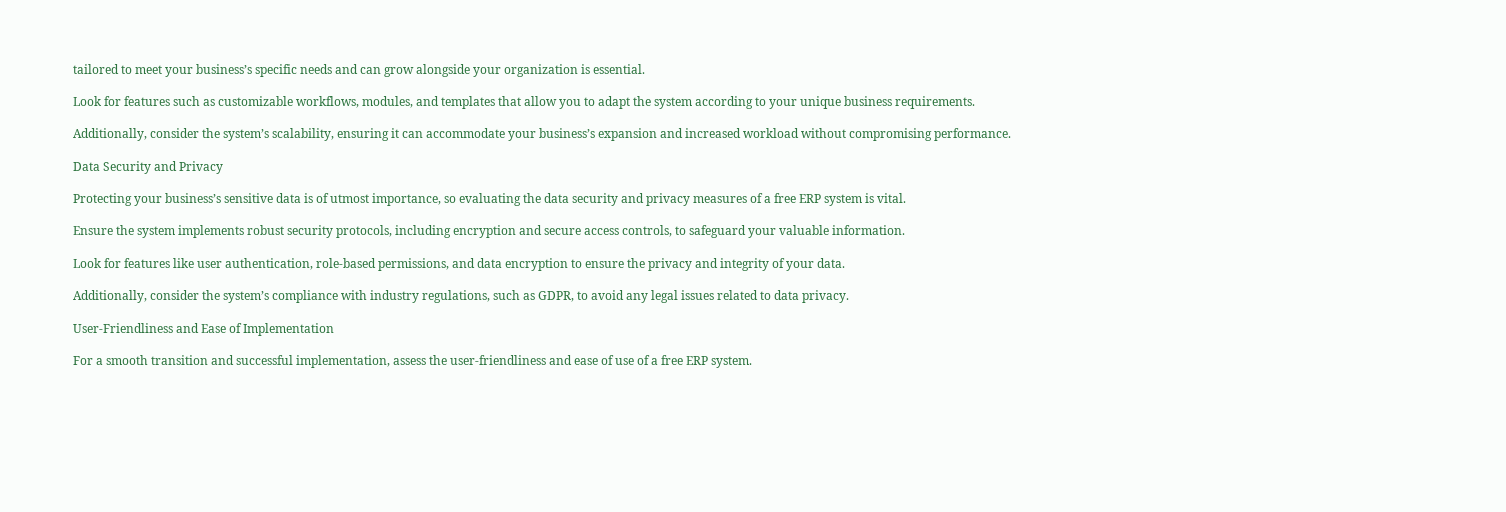tailored to meet your business’s specific needs and can grow alongside your organization is essential.

Look for features such as customizable workflows, modules, and templates that allow you to adapt the system according to your unique business requirements.

Additionally, consider the system’s scalability, ensuring it can accommodate your business’s expansion and increased workload without compromising performance.

Data Security and Privacy

Protecting your business’s sensitive data is of utmost importance, so evaluating the data security and privacy measures of a free ERP system is vital.

Ensure the system implements robust security protocols, including encryption and secure access controls, to safeguard your valuable information.

Look for features like user authentication, role-based permissions, and data encryption to ensure the privacy and integrity of your data.

Additionally, consider the system’s compliance with industry regulations, such as GDPR, to avoid any legal issues related to data privacy.

User-Friendliness and Ease of Implementation

For a smooth transition and successful implementation, assess the user-friendliness and ease of use of a free ERP system.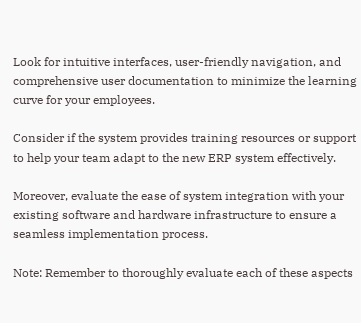Look for intuitive interfaces, user-friendly navigation, and comprehensive user documentation to minimize the learning curve for your employees.

Consider if the system provides training resources or support to help your team adapt to the new ERP system effectively.

Moreover, evaluate the ease of system integration with your existing software and hardware infrastructure to ensure a seamless implementation process.

Note: Remember to thoroughly evaluate each of these aspects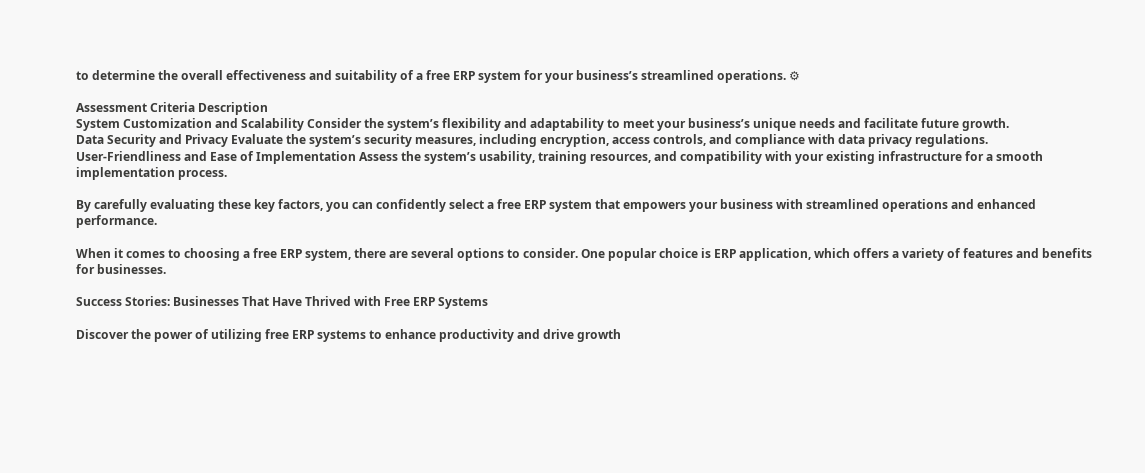to determine the overall effectiveness and suitability of a free ERP system for your business’s streamlined operations. ⚙

Assessment Criteria Description
System Customization and Scalability Consider the system’s flexibility and adaptability to meet your business’s unique needs and facilitate future growth.
Data Security and Privacy Evaluate the system’s security measures, including encryption, access controls, and compliance with data privacy regulations.
User-Friendliness and Ease of Implementation Assess the system’s usability, training resources, and compatibility with your existing infrastructure for a smooth implementation process.

By carefully evaluating these key factors, you can confidently select a free ERP system that empowers your business with streamlined operations and enhanced performance.

When it comes to choosing a free ERP system, there are several options to consider. One popular choice is ERP application, which offers a variety of features and benefits for businesses.

Success Stories: Businesses That Have Thrived with Free ERP Systems

Discover the power of utilizing free ERP systems to enhance productivity and drive growth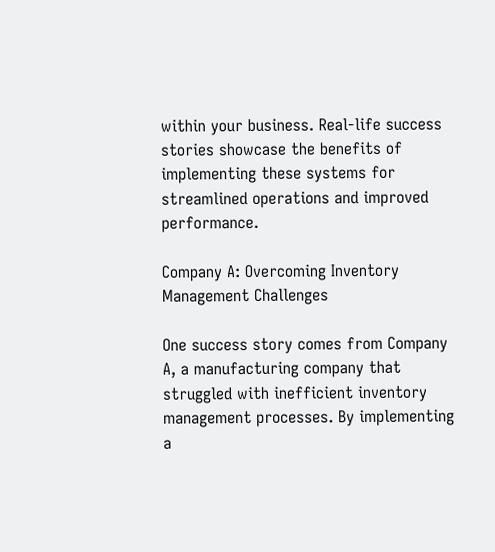within your business. Real-life success stories showcase the benefits of implementing these systems for streamlined operations and improved performance.

Company A: Overcoming Inventory Management Challenges

One success story comes from Company A, a manufacturing company that struggled with inefficient inventory management processes. By implementing a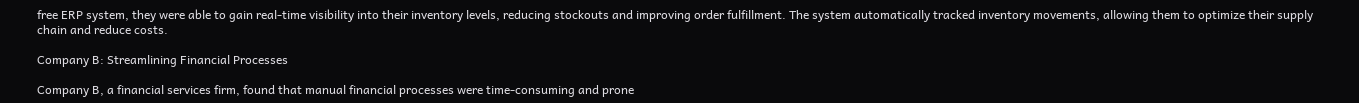free ERP system, they were able to gain real-time visibility into their inventory levels, reducing stockouts and improving order fulfillment. The system automatically tracked inventory movements, allowing them to optimize their supply chain and reduce costs.

Company B: Streamlining Financial Processes

Company B, a financial services firm, found that manual financial processes were time-consuming and prone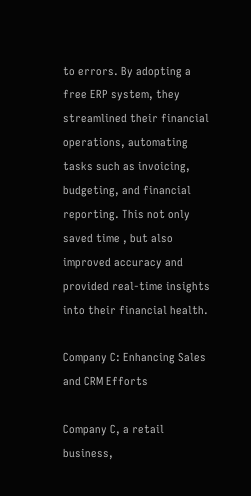to errors. By adopting a free ERP system, they streamlined their financial operations, automating tasks such as invoicing, budgeting, and financial reporting. This not only saved time , but also improved accuracy and provided real-time insights into their financial health.

Company C: Enhancing Sales and CRM Efforts

Company C, a retail business,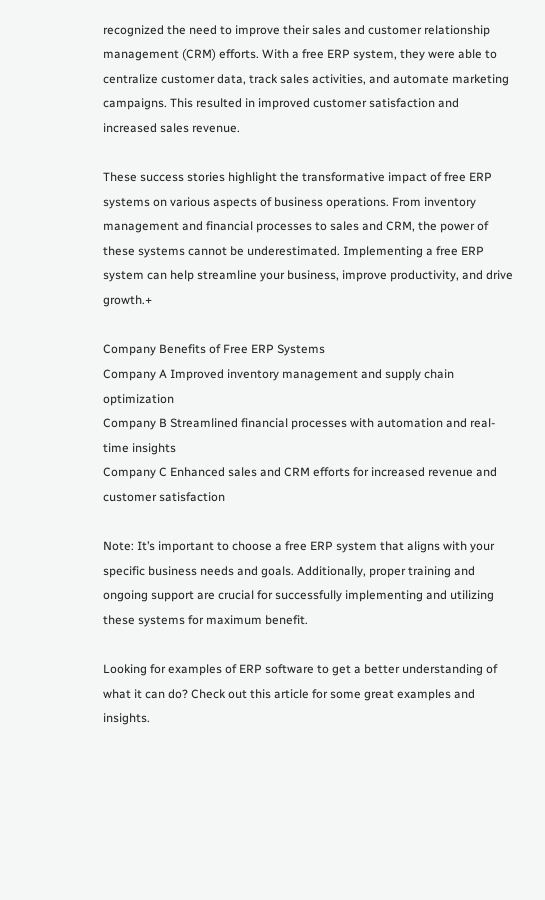recognized the need to improve their sales and customer relationship management (CRM) efforts. With a free ERP system, they were able to centralize customer data, track sales activities, and automate marketing campaigns. This resulted in improved customer satisfaction and increased sales revenue.

These success stories highlight the transformative impact of free ERP systems on various aspects of business operations. From inventory management and financial processes to sales and CRM, the power of these systems cannot be underestimated. Implementing a free ERP system can help streamline your business, improve productivity, and drive growth.+

Company Benefits of Free ERP Systems
Company A Improved inventory management and supply chain optimization
Company B Streamlined financial processes with automation and real-time insights
Company C Enhanced sales and CRM efforts for increased revenue and customer satisfaction

Note: It’s important to choose a free ERP system that aligns with your specific business needs and goals. Additionally, proper training and ongoing support are crucial for successfully implementing and utilizing these systems for maximum benefit.

Looking for examples of ERP software to get a better understanding of what it can do? Check out this article for some great examples and insights.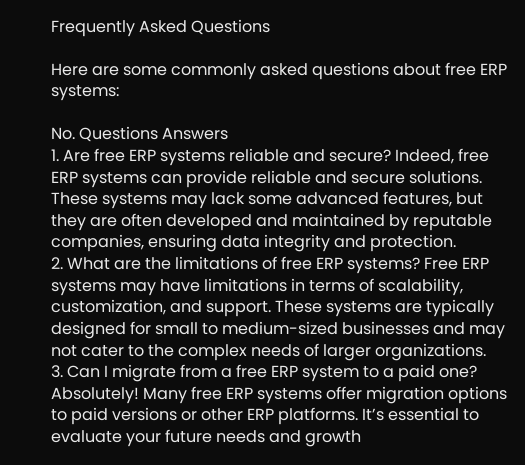Frequently Asked Questions

Here are some commonly asked questions about free ERP systems:

No. Questions Answers
1. Are free ERP systems reliable and secure? Indeed, free ERP systems can provide reliable and secure solutions. These systems may lack some advanced features, but they are often developed and maintained by reputable companies, ensuring data integrity and protection.
2. What are the limitations of free ERP systems? Free ERP systems may have limitations in terms of scalability, customization, and support. These systems are typically designed for small to medium-sized businesses and may not cater to the complex needs of larger organizations.
3. Can I migrate from a free ERP system to a paid one? Absolutely! Many free ERP systems offer migration options to paid versions or other ERP platforms. It’s essential to evaluate your future needs and growth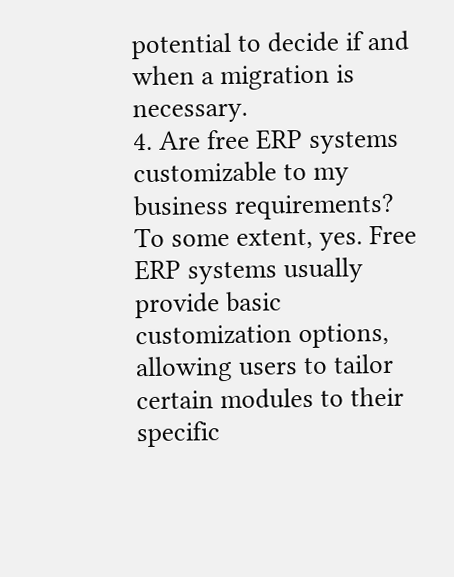potential to decide if and when a migration is necessary.
4. Are free ERP systems customizable to my business requirements? To some extent, yes. Free ERP systems usually provide basic customization options, allowing users to tailor certain modules to their specific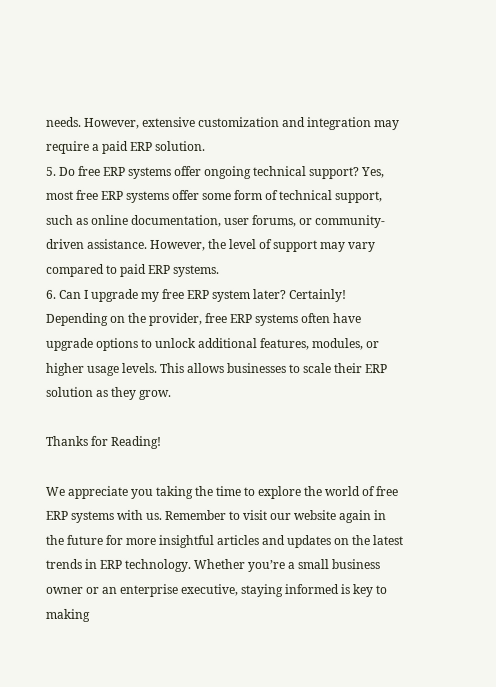needs. However, extensive customization and integration may require a paid ERP solution.
5. Do free ERP systems offer ongoing technical support? Yes, most free ERP systems offer some form of technical support, such as online documentation, user forums, or community-driven assistance. However, the level of support may vary compared to paid ERP systems.
6. Can I upgrade my free ERP system later? Certainly! Depending on the provider, free ERP systems often have upgrade options to unlock additional features, modules, or higher usage levels. This allows businesses to scale their ERP solution as they grow.

Thanks for Reading!

We appreciate you taking the time to explore the world of free ERP systems with us. Remember to visit our website again in the future for more insightful articles and updates on the latest trends in ERP technology. Whether you’re a small business owner or an enterprise executive, staying informed is key to making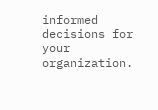informed decisions for your organization.